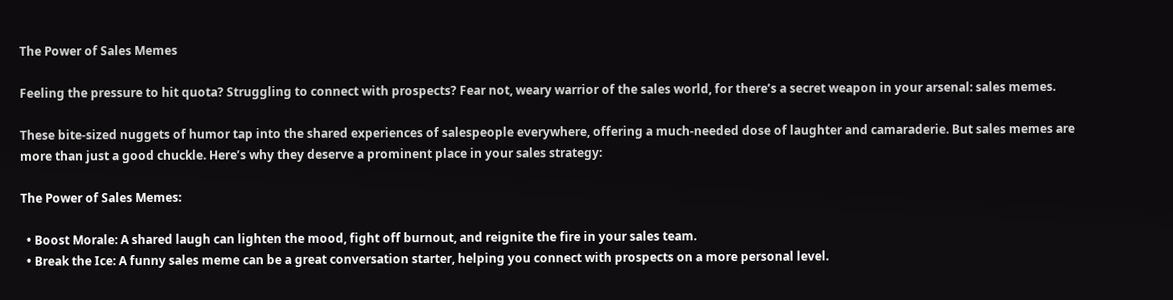The Power of Sales Memes

Feeling the pressure to hit quota? Struggling to connect with prospects? Fear not, weary warrior of the sales world, for there’s a secret weapon in your arsenal: sales memes.

These bite-sized nuggets of humor tap into the shared experiences of salespeople everywhere, offering a much-needed dose of laughter and camaraderie. But sales memes are more than just a good chuckle. Here’s why they deserve a prominent place in your sales strategy:

The Power of Sales Memes:

  • Boost Morale: A shared laugh can lighten the mood, fight off burnout, and reignite the fire in your sales team.
  • Break the Ice: A funny sales meme can be a great conversation starter, helping you connect with prospects on a more personal level.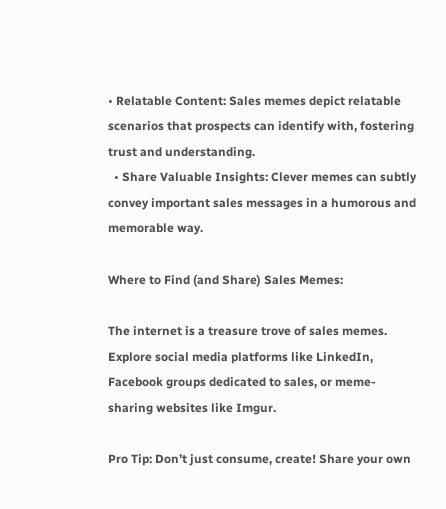• Relatable Content: Sales memes depict relatable scenarios that prospects can identify with, fostering trust and understanding.
  • Share Valuable Insights: Clever memes can subtly convey important sales messages in a humorous and memorable way.

Where to Find (and Share) Sales Memes:

The internet is a treasure trove of sales memes. Explore social media platforms like LinkedIn, Facebook groups dedicated to sales, or meme-sharing websites like Imgur.

Pro Tip: Don’t just consume, create! Share your own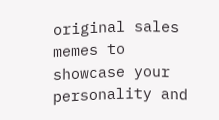original sales memes to showcase your personality and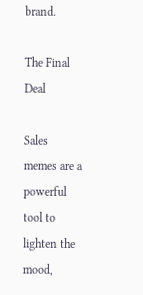brand.

The Final Deal

Sales memes are a powerful tool to lighten the mood,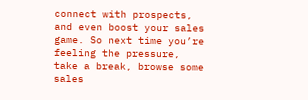connect with prospects, and even boost your sales game. So next time you’re feeling the pressure, take a break, browse some sales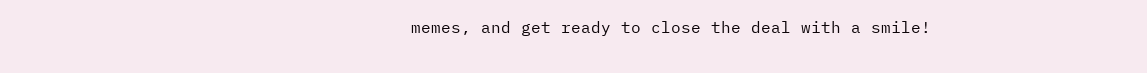memes, and get ready to close the deal with a smile!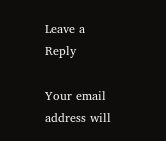Leave a Reply

Your email address will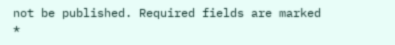not be published. Required fields are marked *